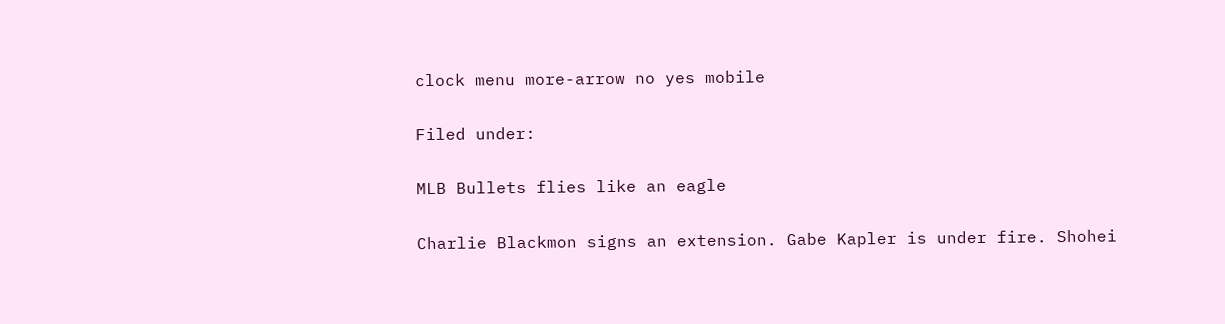clock menu more-arrow no yes mobile

Filed under:

MLB Bullets flies like an eagle

Charlie Blackmon signs an extension. Gabe Kapler is under fire. Shohei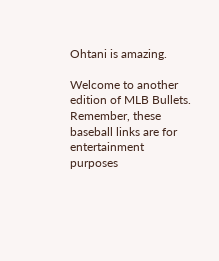Ohtani is amazing.

Welcome to another edition of MLB Bullets. Remember, these baseball links are for entertainment purposes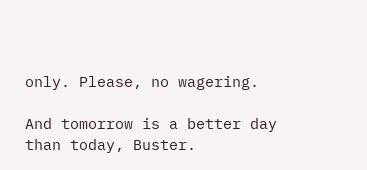only. Please, no wagering.

And tomorrow is a better day than today, Buster.